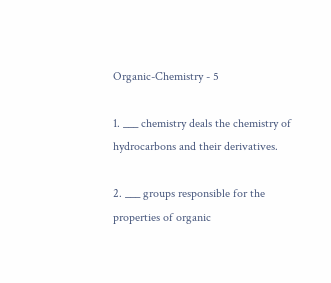Organic-Chemistry - 5

1. ___ chemistry deals the chemistry of hydrocarbons and their derivatives.

2. ___ groups responsible for the properties of organic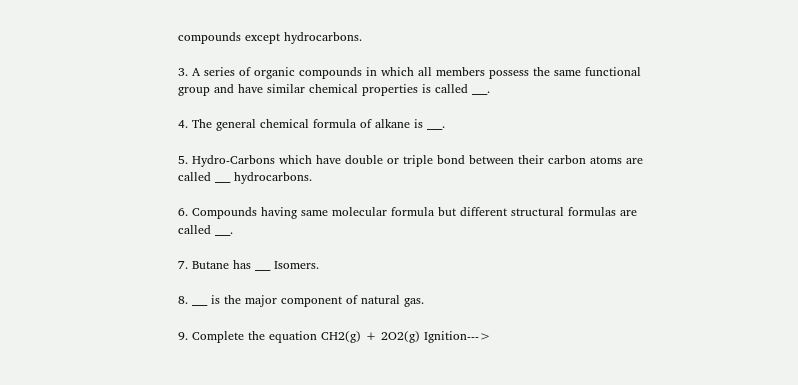compounds except hydrocarbons.

3. A series of organic compounds in which all members possess the same functional group and have similar chemical properties is called ___.

4. The general chemical formula of alkane is ___.

5. Hydro-Carbons which have double or triple bond between their carbon atoms are called ___ hydrocarbons.

6. Compounds having same molecular formula but different structural formulas are called ___.

7. Butane has ___ Isomers.

8. ___ is the major component of natural gas.

9. Complete the equation CH2(g) + 2O2(g) Ignition--->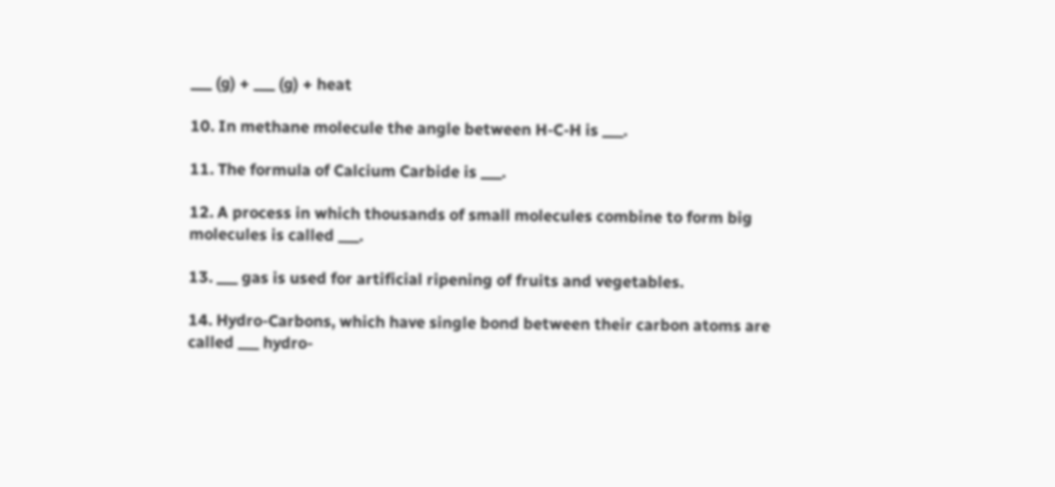___ (g) + ___ (g) + heat

10. In methane molecule the angle between H-C-H is ___.

11. The formula of Calcium Carbide is ___.

12. A process in which thousands of small molecules combine to form big molecules is called ___.

13. ___ gas is used for artificial ripening of fruits and vegetables.

14. Hydro-Carbons, which have single bond between their carbon atoms are called ___ hydro-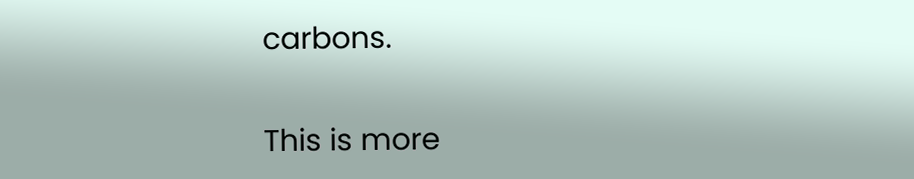carbons.

This is more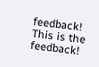feedback!
This is the feedback!